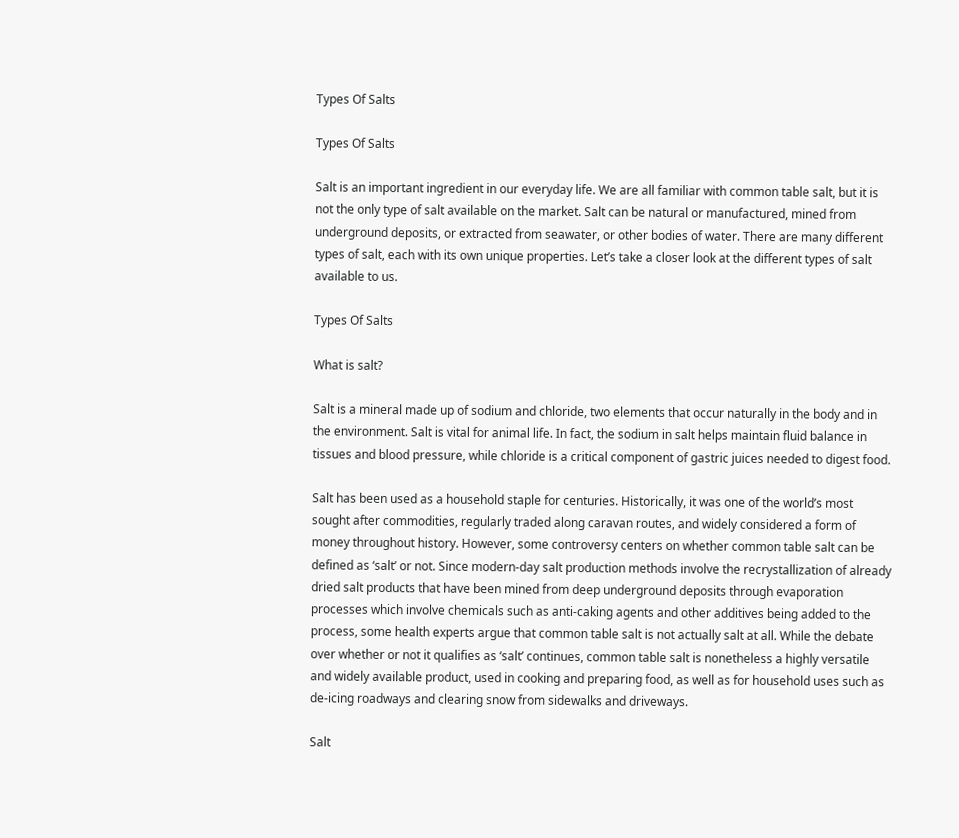Types Of Salts

Types Of Salts

Salt is an important ingredient in our everyday life. We are all familiar with common table salt, but it is not the only type of salt available on the market. Salt can be natural or manufactured, mined from underground deposits, or extracted from seawater, or other bodies of water. There are many different types of salt, each with its own unique properties. Let’s take a closer look at the different types of salt available to us.

Types Of Salts

What is salt?

Salt is a mineral made up of sodium and chloride, two elements that occur naturally in the body and in the environment. Salt is vital for animal life. In fact, the sodium in salt helps maintain fluid balance in tissues and blood pressure, while chloride is a critical component of gastric juices needed to digest food.

Salt has been used as a household staple for centuries. Historically, it was one of the world’s most sought after commodities, regularly traded along caravan routes, and widely considered a form of money throughout history. However, some controversy centers on whether common table salt can be defined as ‘salt’ or not. Since modern-day salt production methods involve the recrystallization of already dried salt products that have been mined from deep underground deposits through evaporation processes which involve chemicals such as anti-caking agents and other additives being added to the process, some health experts argue that common table salt is not actually salt at all. While the debate over whether or not it qualifies as ‘salt’ continues, common table salt is nonetheless a highly versatile and widely available product, used in cooking and preparing food, as well as for household uses such as de-icing roadways and clearing snow from sidewalks and driveways.

Salt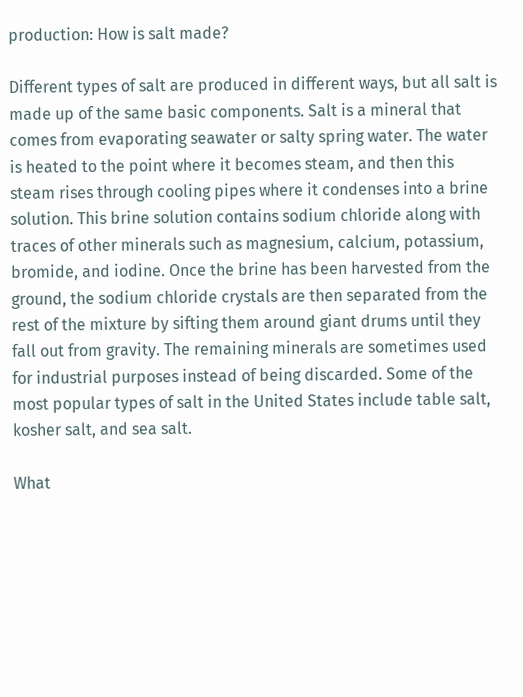production: How is salt made?

Different types of salt are produced in different ways, but all salt is made up of the same basic components. Salt is a mineral that comes from evaporating seawater or salty spring water. The water is heated to the point where it becomes steam, and then this steam rises through cooling pipes where it condenses into a brine solution. This brine solution contains sodium chloride along with traces of other minerals such as magnesium, calcium, potassium, bromide, and iodine. Once the brine has been harvested from the ground, the sodium chloride crystals are then separated from the rest of the mixture by sifting them around giant drums until they fall out from gravity. The remaining minerals are sometimes used for industrial purposes instead of being discarded. Some of the most popular types of salt in the United States include table salt, kosher salt, and sea salt.

What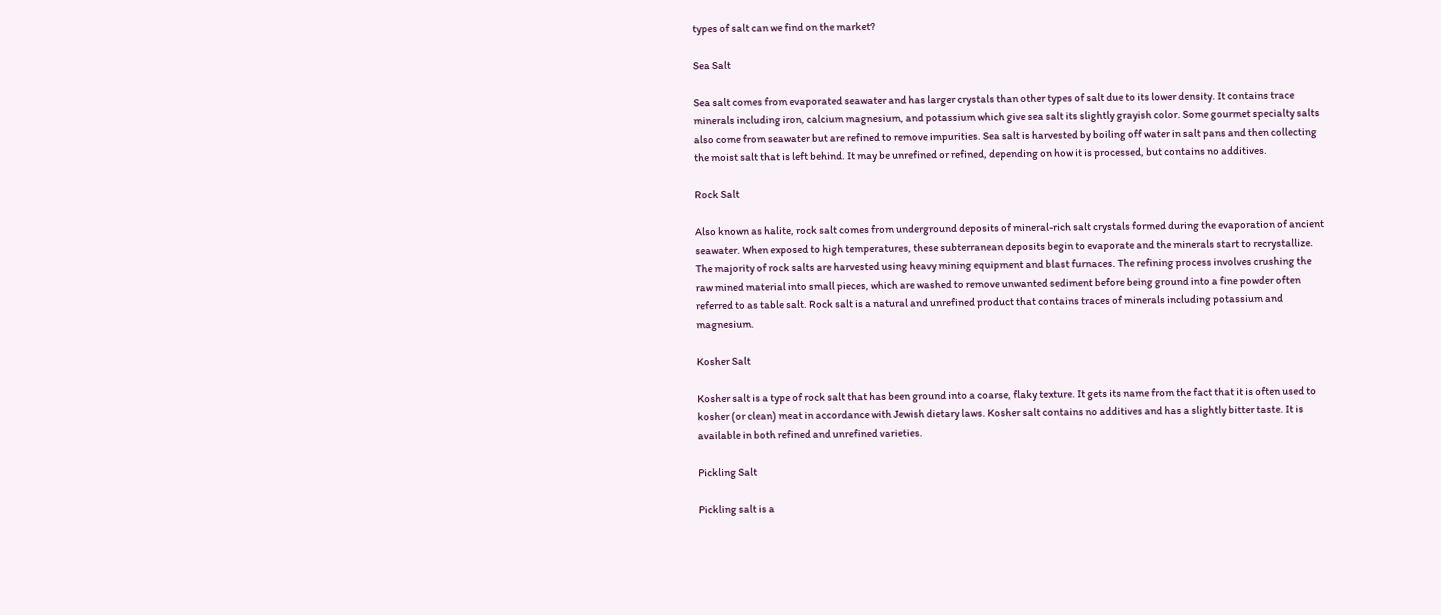types of salt can we find on the market?

Sea Salt

Sea salt comes from evaporated seawater and has larger crystals than other types of salt due to its lower density. It contains trace minerals including iron, calcium magnesium, and potassium which give sea salt its slightly grayish color. Some gourmet specialty salts also come from seawater but are refined to remove impurities. Sea salt is harvested by boiling off water in salt pans and then collecting the moist salt that is left behind. It may be unrefined or refined, depending on how it is processed, but contains no additives.

Rock Salt

Also known as halite, rock salt comes from underground deposits of mineral-rich salt crystals formed during the evaporation of ancient seawater. When exposed to high temperatures, these subterranean deposits begin to evaporate and the minerals start to recrystallize. The majority of rock salts are harvested using heavy mining equipment and blast furnaces. The refining process involves crushing the raw mined material into small pieces, which are washed to remove unwanted sediment before being ground into a fine powder often referred to as table salt. Rock salt is a natural and unrefined product that contains traces of minerals including potassium and magnesium.

Kosher Salt

Kosher salt is a type of rock salt that has been ground into a coarse, flaky texture. It gets its name from the fact that it is often used to kosher (or clean) meat in accordance with Jewish dietary laws. Kosher salt contains no additives and has a slightly bitter taste. It is available in both refined and unrefined varieties.

Pickling Salt

Pickling salt is a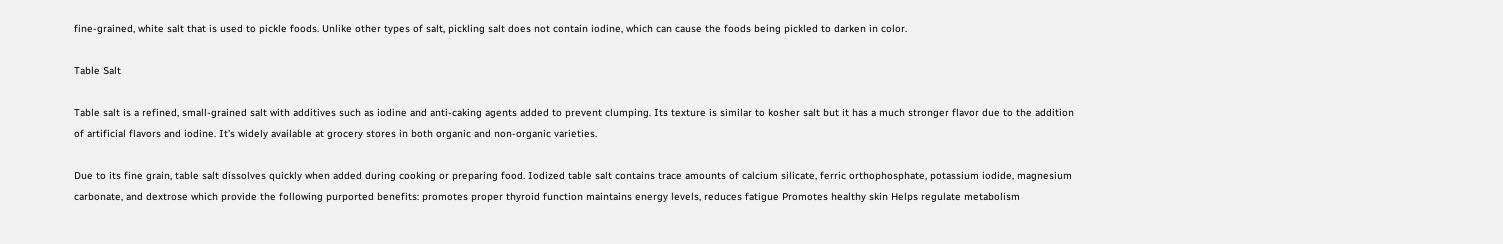fine-grained, white salt that is used to pickle foods. Unlike other types of salt, pickling salt does not contain iodine, which can cause the foods being pickled to darken in color.

Table Salt

Table salt is a refined, small-grained salt with additives such as iodine and anti-caking agents added to prevent clumping. Its texture is similar to kosher salt but it has a much stronger flavor due to the addition of artificial flavors and iodine. It’s widely available at grocery stores in both organic and non-organic varieties.

Due to its fine grain, table salt dissolves quickly when added during cooking or preparing food. Iodized table salt contains trace amounts of calcium silicate, ferric orthophosphate, potassium iodide, magnesium carbonate, and dextrose which provide the following purported benefits: promotes proper thyroid function maintains energy levels, reduces fatigue Promotes healthy skin Helps regulate metabolism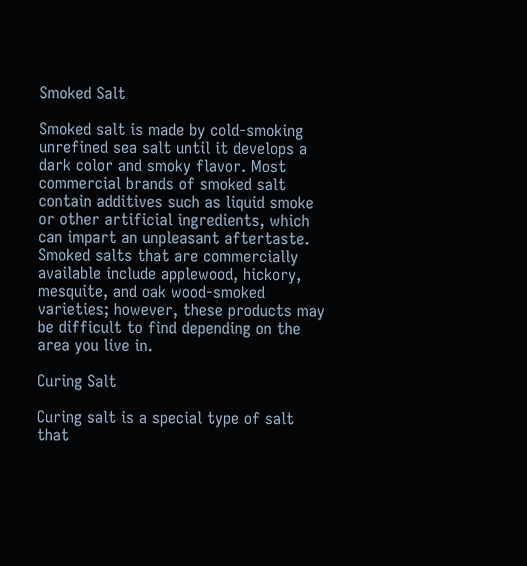Smoked Salt

Smoked salt is made by cold-smoking unrefined sea salt until it develops a dark color and smoky flavor. Most commercial brands of smoked salt contain additives such as liquid smoke or other artificial ingredients, which can impart an unpleasant aftertaste. Smoked salts that are commercially available include applewood, hickory, mesquite, and oak wood-smoked varieties; however, these products may be difficult to find depending on the area you live in.

Curing Salt

Curing salt is a special type of salt that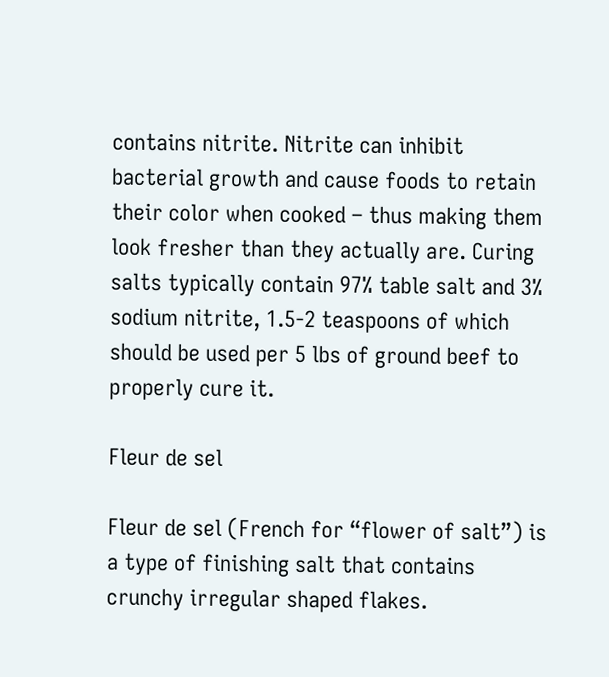contains nitrite. Nitrite can inhibit bacterial growth and cause foods to retain their color when cooked – thus making them look fresher than they actually are. Curing salts typically contain 97% table salt and 3% sodium nitrite, 1.5-2 teaspoons of which should be used per 5 lbs of ground beef to properly cure it.

Fleur de sel

Fleur de sel (French for “flower of salt”) is a type of finishing salt that contains crunchy irregular shaped flakes.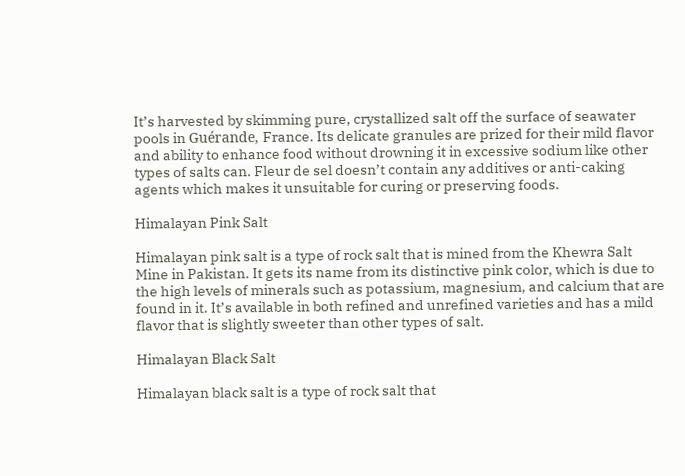It’s harvested by skimming pure, crystallized salt off the surface of seawater pools in Guérande, France. Its delicate granules are prized for their mild flavor and ability to enhance food without drowning it in excessive sodium like other types of salts can. Fleur de sel doesn’t contain any additives or anti-caking agents which makes it unsuitable for curing or preserving foods.

Himalayan Pink Salt

Himalayan pink salt is a type of rock salt that is mined from the Khewra Salt Mine in Pakistan. It gets its name from its distinctive pink color, which is due to the high levels of minerals such as potassium, magnesium, and calcium that are found in it. It’s available in both refined and unrefined varieties and has a mild flavor that is slightly sweeter than other types of salt.

Himalayan Black Salt

Himalayan black salt is a type of rock salt that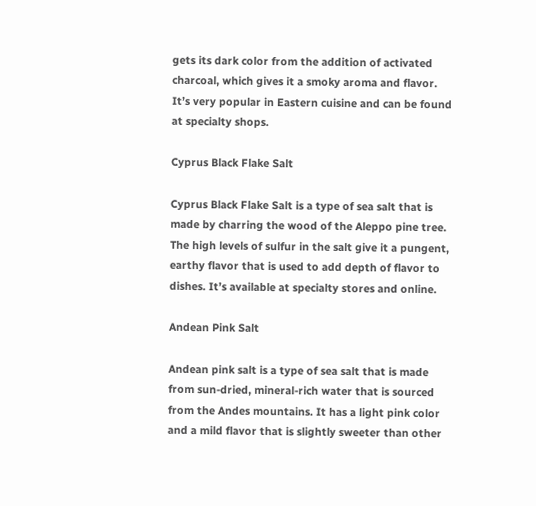gets its dark color from the addition of activated charcoal, which gives it a smoky aroma and flavor. It’s very popular in Eastern cuisine and can be found at specialty shops.

Cyprus Black Flake Salt

Cyprus Black Flake Salt is a type of sea salt that is made by charring the wood of the Aleppo pine tree. The high levels of sulfur in the salt give it a pungent, earthy flavor that is used to add depth of flavor to dishes. It’s available at specialty stores and online.

Andean Pink Salt

Andean pink salt is a type of sea salt that is made from sun-dried, mineral-rich water that is sourced from the Andes mountains. It has a light pink color and a mild flavor that is slightly sweeter than other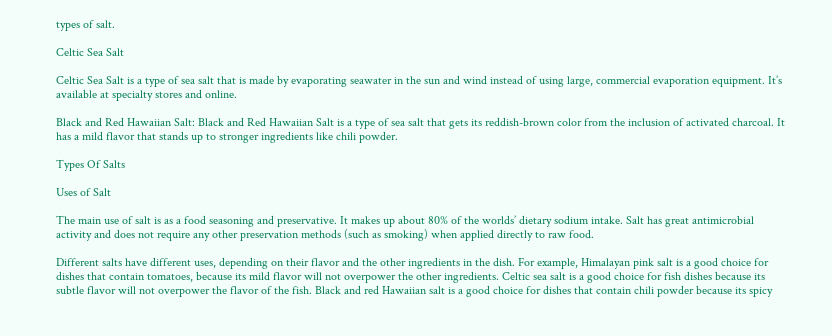types of salt.

Celtic Sea Salt

Celtic Sea Salt is a type of sea salt that is made by evaporating seawater in the sun and wind instead of using large, commercial evaporation equipment. It’s available at specialty stores and online.

Black and Red Hawaiian Salt: Black and Red Hawaiian Salt is a type of sea salt that gets its reddish-brown color from the inclusion of activated charcoal. It has a mild flavor that stands up to stronger ingredients like chili powder.

Types Of Salts

Uses of Salt

The main use of salt is as a food seasoning and preservative. It makes up about 80% of the worlds’ dietary sodium intake. Salt has great antimicrobial activity and does not require any other preservation methods (such as smoking) when applied directly to raw food.

Different salts have different uses, depending on their flavor and the other ingredients in the dish. For example, Himalayan pink salt is a good choice for dishes that contain tomatoes, because its mild flavor will not overpower the other ingredients. Celtic sea salt is a good choice for fish dishes because its subtle flavor will not overpower the flavor of the fish. Black and red Hawaiian salt is a good choice for dishes that contain chili powder because its spicy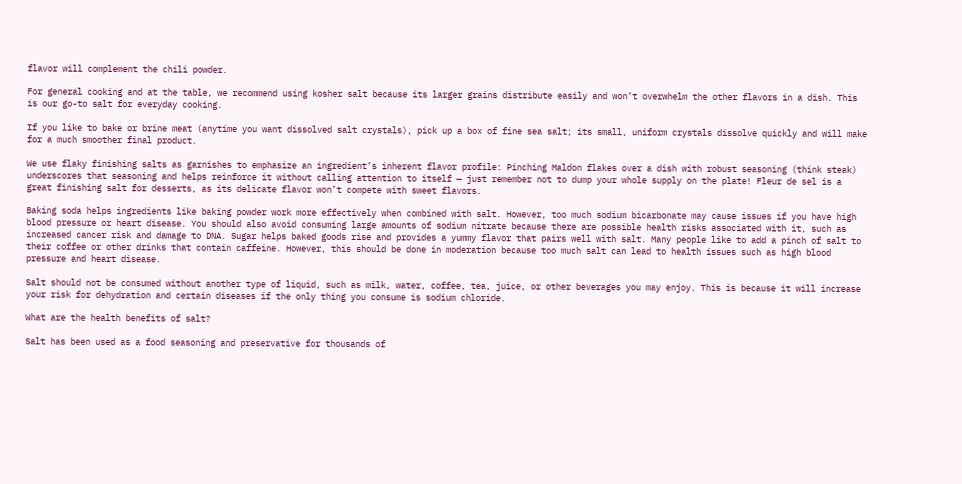flavor will complement the chili powder.

For general cooking and at the table, we recommend using kosher salt because its larger grains distribute easily and won’t overwhelm the other flavors in a dish. This is our go-to salt for everyday cooking.

If you like to bake or brine meat (anytime you want dissolved salt crystals), pick up a box of fine sea salt; its small, uniform crystals dissolve quickly and will make for a much smoother final product.

We use flaky finishing salts as garnishes to emphasize an ingredient’s inherent flavor profile: Pinching Maldon flakes over a dish with robust seasoning (think steak) underscores that seasoning and helps reinforce it without calling attention to itself — just remember not to dump your whole supply on the plate! Fleur de sel is a great finishing salt for desserts, as its delicate flavor won’t compete with sweet flavors.

Baking soda helps ingredients like baking powder work more effectively when combined with salt. However, too much sodium bicarbonate may cause issues if you have high blood pressure or heart disease. You should also avoid consuming large amounts of sodium nitrate because there are possible health risks associated with it, such as increased cancer risk and damage to DNA. Sugar helps baked goods rise and provides a yummy flavor that pairs well with salt. Many people like to add a pinch of salt to their coffee or other drinks that contain caffeine. However, this should be done in moderation because too much salt can lead to health issues such as high blood pressure and heart disease.

Salt should not be consumed without another type of liquid, such as milk, water, coffee, tea, juice, or other beverages you may enjoy. This is because it will increase your risk for dehydration and certain diseases if the only thing you consume is sodium chloride.

What are the health benefits of salt?

Salt has been used as a food seasoning and preservative for thousands of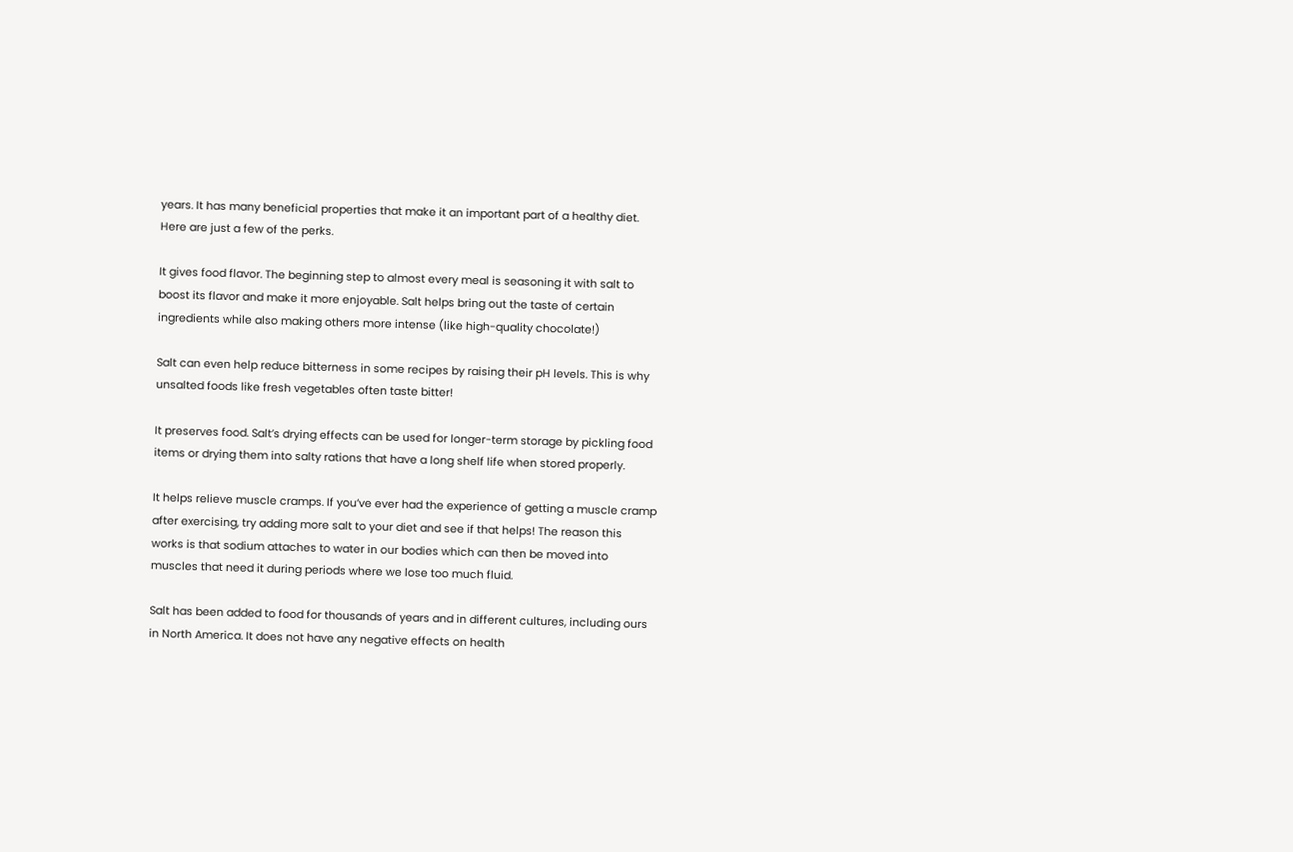years. It has many beneficial properties that make it an important part of a healthy diet. Here are just a few of the perks.

It gives food flavor. The beginning step to almost every meal is seasoning it with salt to boost its flavor and make it more enjoyable. Salt helps bring out the taste of certain ingredients while also making others more intense (like high-quality chocolate!)

Salt can even help reduce bitterness in some recipes by raising their pH levels. This is why unsalted foods like fresh vegetables often taste bitter!

It preserves food. Salt’s drying effects can be used for longer-term storage by pickling food items or drying them into salty rations that have a long shelf life when stored properly.

It helps relieve muscle cramps. If you’ve ever had the experience of getting a muscle cramp after exercising, try adding more salt to your diet and see if that helps! The reason this works is that sodium attaches to water in our bodies which can then be moved into muscles that need it during periods where we lose too much fluid.

Salt has been added to food for thousands of years and in different cultures, including ours in North America. It does not have any negative effects on health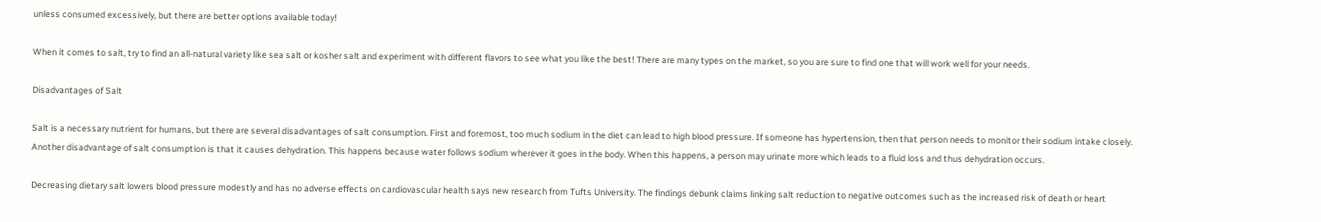unless consumed excessively, but there are better options available today!

When it comes to salt, try to find an all-natural variety like sea salt or kosher salt and experiment with different flavors to see what you like the best! There are many types on the market, so you are sure to find one that will work well for your needs.

Disadvantages of Salt

Salt is a necessary nutrient for humans, but there are several disadvantages of salt consumption. First and foremost, too much sodium in the diet can lead to high blood pressure. If someone has hypertension, then that person needs to monitor their sodium intake closely. Another disadvantage of salt consumption is that it causes dehydration. This happens because water follows sodium wherever it goes in the body. When this happens, a person may urinate more which leads to a fluid loss and thus dehydration occurs.

Decreasing dietary salt lowers blood pressure modestly and has no adverse effects on cardiovascular health says new research from Tufts University. The findings debunk claims linking salt reduction to negative outcomes such as the increased risk of death or heart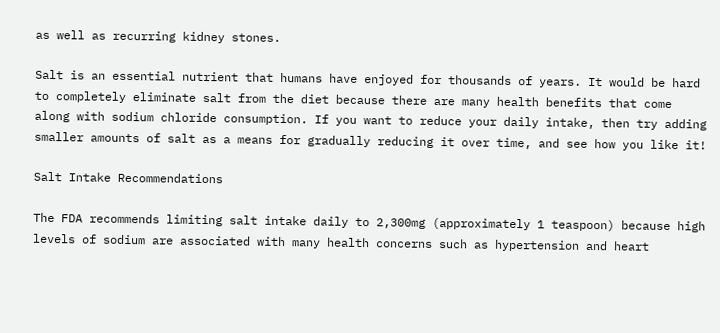as well as recurring kidney stones.

Salt is an essential nutrient that humans have enjoyed for thousands of years. It would be hard to completely eliminate salt from the diet because there are many health benefits that come along with sodium chloride consumption. If you want to reduce your daily intake, then try adding smaller amounts of salt as a means for gradually reducing it over time, and see how you like it!

Salt Intake Recommendations

The FDA recommends limiting salt intake daily to 2,300mg (approximately 1 teaspoon) because high levels of sodium are associated with many health concerns such as hypertension and heart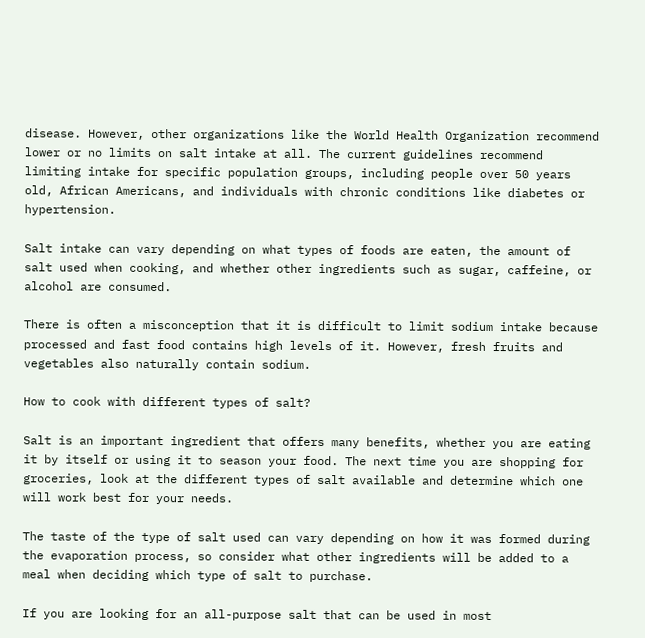disease. However, other organizations like the World Health Organization recommend lower or no limits on salt intake at all. The current guidelines recommend limiting intake for specific population groups, including people over 50 years old, African Americans, and individuals with chronic conditions like diabetes or hypertension.

Salt intake can vary depending on what types of foods are eaten, the amount of salt used when cooking, and whether other ingredients such as sugar, caffeine, or alcohol are consumed.

There is often a misconception that it is difficult to limit sodium intake because processed and fast food contains high levels of it. However, fresh fruits and vegetables also naturally contain sodium.

How to cook with different types of salt?

Salt is an important ingredient that offers many benefits, whether you are eating it by itself or using it to season your food. The next time you are shopping for groceries, look at the different types of salt available and determine which one will work best for your needs.

The taste of the type of salt used can vary depending on how it was formed during the evaporation process, so consider what other ingredients will be added to a meal when deciding which type of salt to purchase.

If you are looking for an all-purpose salt that can be used in most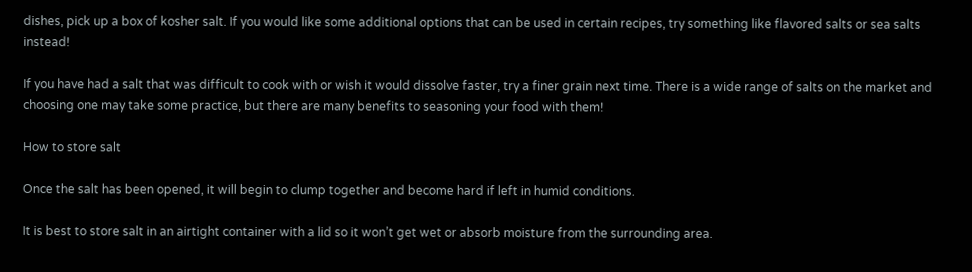dishes, pick up a box of kosher salt. If you would like some additional options that can be used in certain recipes, try something like flavored salts or sea salts instead!

If you have had a salt that was difficult to cook with or wish it would dissolve faster, try a finer grain next time. There is a wide range of salts on the market and choosing one may take some practice, but there are many benefits to seasoning your food with them!

How to store salt

Once the salt has been opened, it will begin to clump together and become hard if left in humid conditions.

It is best to store salt in an airtight container with a lid so it won’t get wet or absorb moisture from the surrounding area.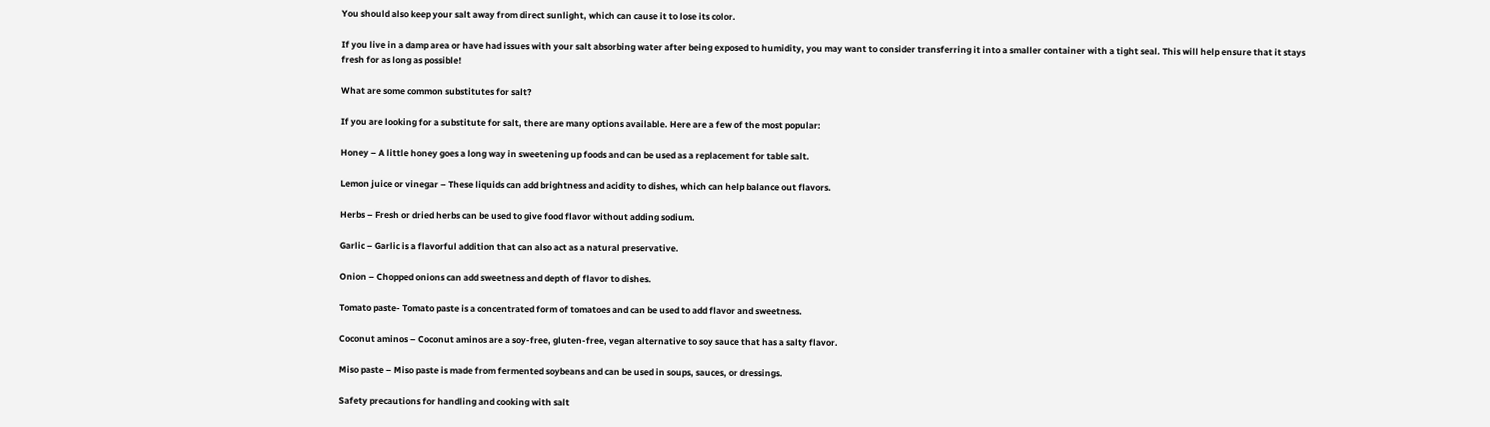You should also keep your salt away from direct sunlight, which can cause it to lose its color.

If you live in a damp area or have had issues with your salt absorbing water after being exposed to humidity, you may want to consider transferring it into a smaller container with a tight seal. This will help ensure that it stays fresh for as long as possible!

What are some common substitutes for salt?

If you are looking for a substitute for salt, there are many options available. Here are a few of the most popular:

Honey – A little honey goes a long way in sweetening up foods and can be used as a replacement for table salt.

Lemon juice or vinegar – These liquids can add brightness and acidity to dishes, which can help balance out flavors.

Herbs – Fresh or dried herbs can be used to give food flavor without adding sodium.

Garlic – Garlic is a flavorful addition that can also act as a natural preservative.

Onion – Chopped onions can add sweetness and depth of flavor to dishes.

Tomato paste- Tomato paste is a concentrated form of tomatoes and can be used to add flavor and sweetness.

Coconut aminos – Coconut aminos are a soy-free, gluten-free, vegan alternative to soy sauce that has a salty flavor.

Miso paste – Miso paste is made from fermented soybeans and can be used in soups, sauces, or dressings.

Safety precautions for handling and cooking with salt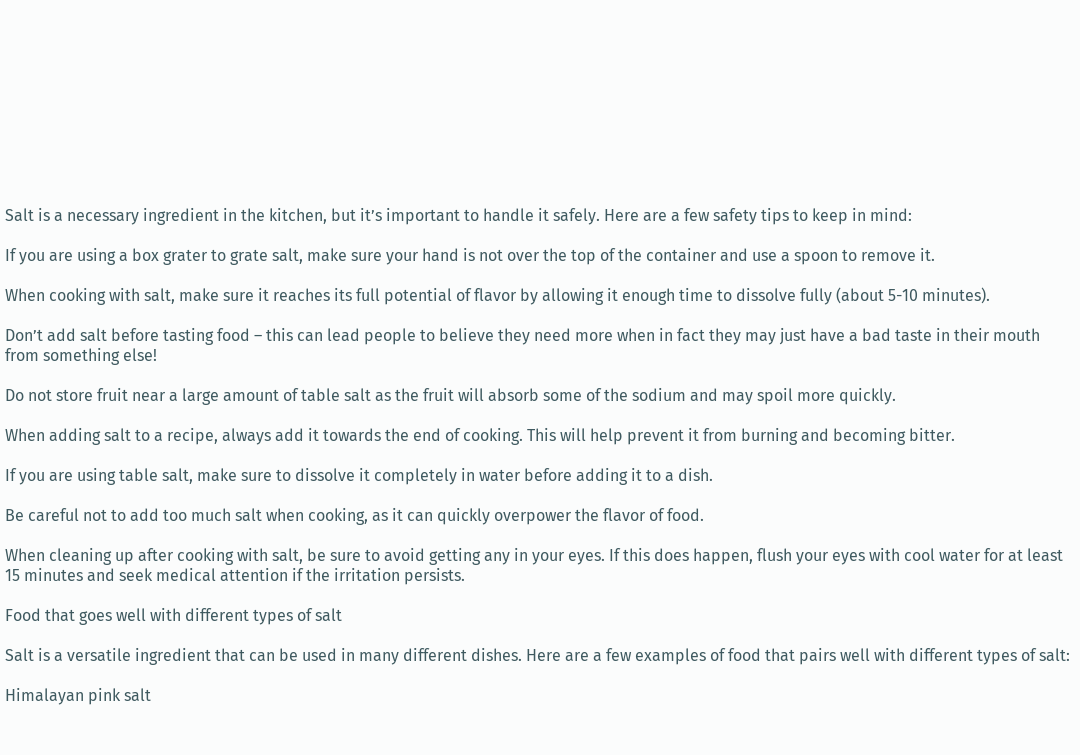Salt is a necessary ingredient in the kitchen, but it’s important to handle it safely. Here are a few safety tips to keep in mind:

If you are using a box grater to grate salt, make sure your hand is not over the top of the container and use a spoon to remove it.

When cooking with salt, make sure it reaches its full potential of flavor by allowing it enough time to dissolve fully (about 5-10 minutes).

Don’t add salt before tasting food – this can lead people to believe they need more when in fact they may just have a bad taste in their mouth from something else!

Do not store fruit near a large amount of table salt as the fruit will absorb some of the sodium and may spoil more quickly.

When adding salt to a recipe, always add it towards the end of cooking. This will help prevent it from burning and becoming bitter.

If you are using table salt, make sure to dissolve it completely in water before adding it to a dish.

Be careful not to add too much salt when cooking, as it can quickly overpower the flavor of food.

When cleaning up after cooking with salt, be sure to avoid getting any in your eyes. If this does happen, flush your eyes with cool water for at least 15 minutes and seek medical attention if the irritation persists.

Food that goes well with different types of salt

Salt is a versatile ingredient that can be used in many different dishes. Here are a few examples of food that pairs well with different types of salt:

Himalayan pink salt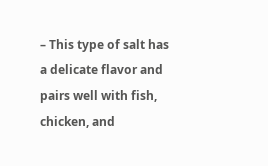– This type of salt has a delicate flavor and pairs well with fish, chicken, and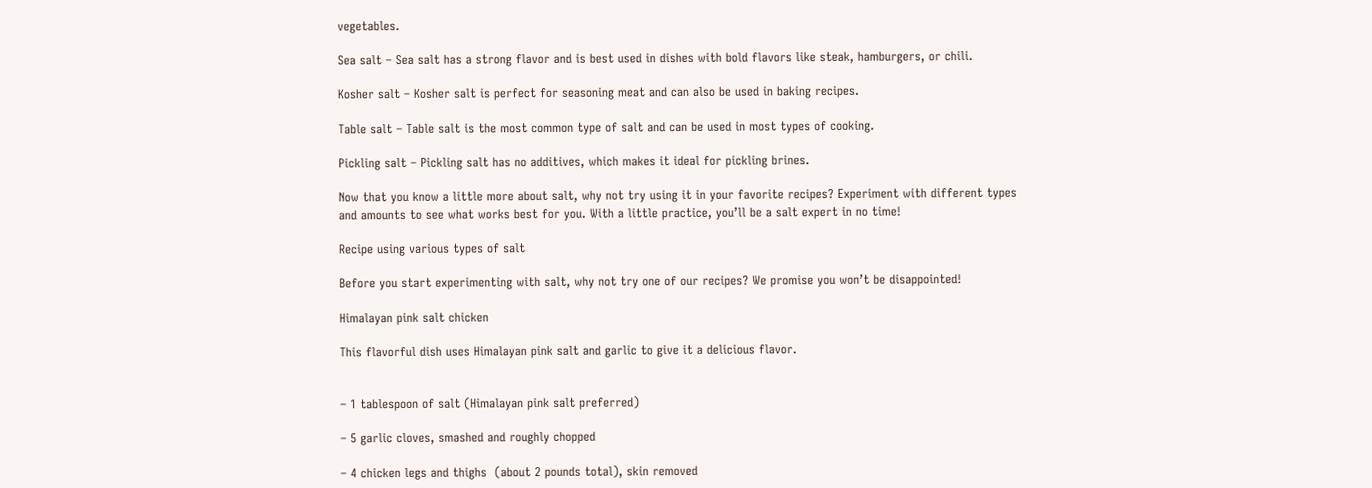vegetables.

Sea salt – Sea salt has a strong flavor and is best used in dishes with bold flavors like steak, hamburgers, or chili.

Kosher salt – Kosher salt is perfect for seasoning meat and can also be used in baking recipes.

Table salt – Table salt is the most common type of salt and can be used in most types of cooking.

Pickling salt – Pickling salt has no additives, which makes it ideal for pickling brines.

Now that you know a little more about salt, why not try using it in your favorite recipes? Experiment with different types and amounts to see what works best for you. With a little practice, you’ll be a salt expert in no time!

Recipe using various types of salt

Before you start experimenting with salt, why not try one of our recipes? We promise you won’t be disappointed!

Himalayan pink salt chicken

This flavorful dish uses Himalayan pink salt and garlic to give it a delicious flavor.


– 1 tablespoon of salt (Himalayan pink salt preferred)

– 5 garlic cloves, smashed and roughly chopped

– 4 chicken legs and thighs  (about 2 pounds total), skin removed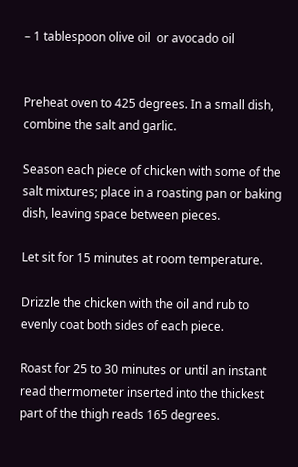– 1 tablespoon olive oil  or avocado oil


Preheat oven to 425 degrees. In a small dish, combine the salt and garlic.

Season each piece of chicken with some of the salt mixtures; place in a roasting pan or baking dish, leaving space between pieces.

Let sit for 15 minutes at room temperature.

Drizzle the chicken with the oil and rub to evenly coat both sides of each piece.

Roast for 25 to 30 minutes or until an instant read thermometer inserted into the thickest part of the thigh reads 165 degrees.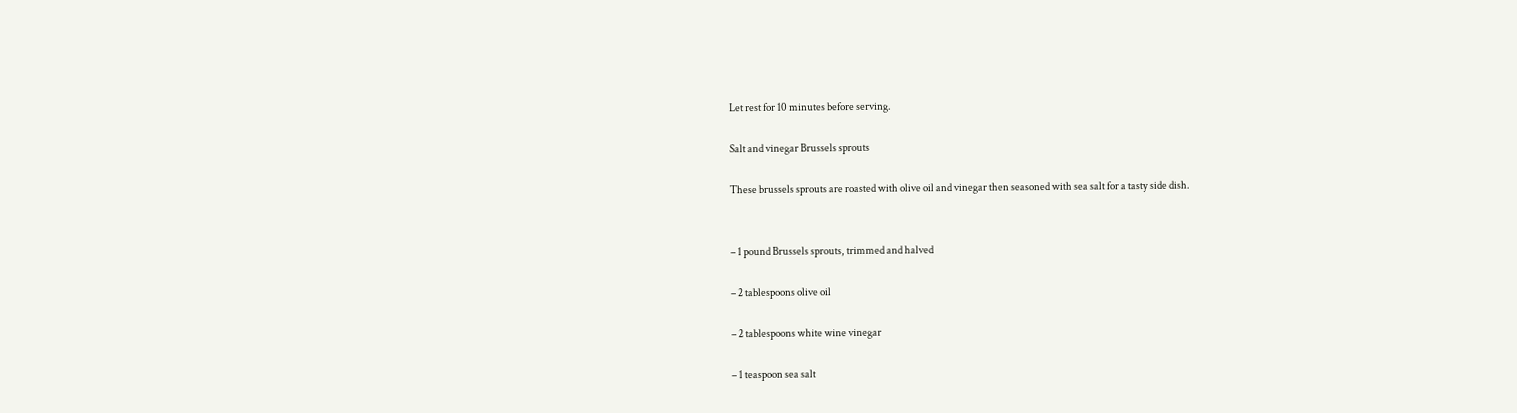Let rest for 10 minutes before serving.

Salt and vinegar Brussels sprouts

These brussels sprouts are roasted with olive oil and vinegar then seasoned with sea salt for a tasty side dish.


– 1 pound Brussels sprouts, trimmed and halved

– 2 tablespoons olive oil

– 2 tablespoons white wine vinegar

– 1 teaspoon sea salt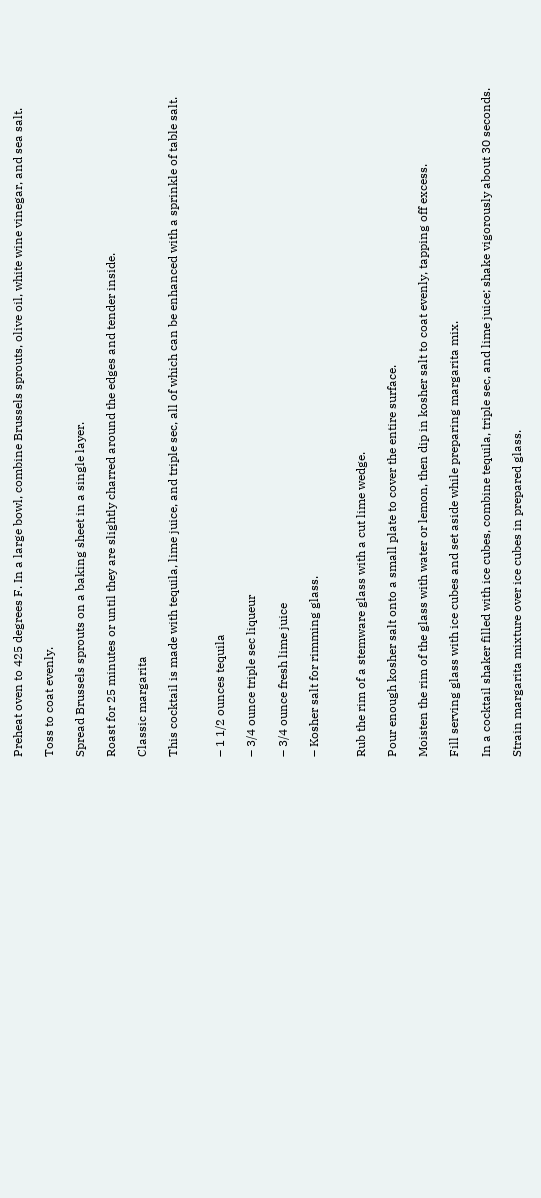Preheat oven to 425 degrees F. In a large bowl, combine Brussels sprouts, olive oil, white wine vinegar, and sea salt.

Toss to coat evenly.

Spread Brussels sprouts on a baking sheet in a single layer.

Roast for 25 minutes or until they are slightly charred around the edges and tender inside.

Classic margarita

This cocktail is made with tequila, lime juice, and triple sec, all of which can be enhanced with a sprinkle of table salt.


– 1 1/2 ounces tequila

– 3/4 ounce triple sec liqueur

– 3/4 ounce fresh lime juice

– Kosher salt for rimming glass.


Rub the rim of a stemware glass with a cut lime wedge.

Pour enough kosher salt onto a small plate to cover the entire surface.

Moisten the rim of the glass with water or lemon, then dip in kosher salt to coat evenly, tapping off excess.

Fill serving glass with ice cubes and set aside while preparing margarita mix.

In a cocktail shaker filled with ice cubes, combine tequila, triple sec, and lime juice; shake vigorously about 30 seconds.

Strain margarita mixture over ice cubes in prepared glass.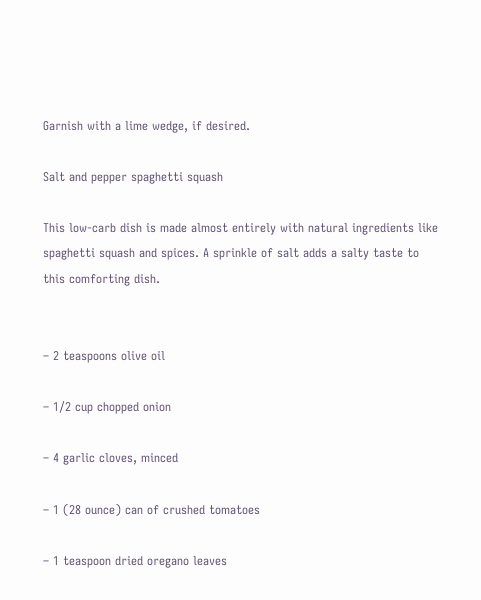Garnish with a lime wedge, if desired.

Salt and pepper spaghetti squash

This low-carb dish is made almost entirely with natural ingredients like spaghetti squash and spices. A sprinkle of salt adds a salty taste to this comforting dish.


– 2 teaspoons olive oil

– 1/2 cup chopped onion

– 4 garlic cloves, minced

– 1 (28 ounce) can of crushed tomatoes

– 1 teaspoon dried oregano leaves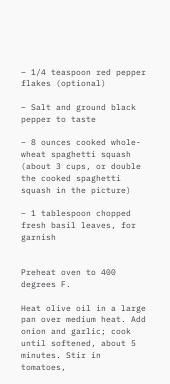– 1/4 teaspoon red pepper flakes (optional)

– Salt and ground black pepper to taste

– 8 ounces cooked whole-wheat spaghetti squash (about 3 cups, or double the cooked spaghetti squash in the picture)

– 1 tablespoon chopped fresh basil leaves, for garnish


Preheat oven to 400 degrees F.

Heat olive oil in a large pan over medium heat. Add onion and garlic; cook until softened, about 5 minutes. Stir in tomatoes,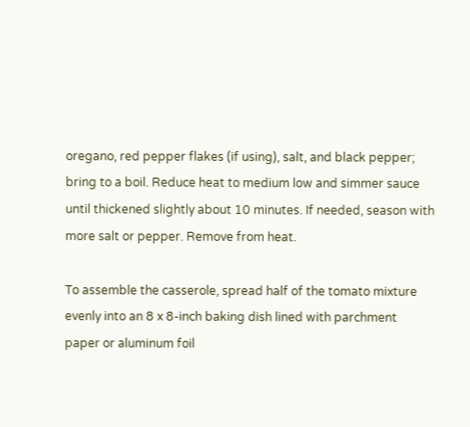oregano, red pepper flakes (if using), salt, and black pepper; bring to a boil. Reduce heat to medium low and simmer sauce until thickened slightly about 10 minutes. If needed, season with more salt or pepper. Remove from heat.

To assemble the casserole, spread half of the tomato mixture evenly into an 8 x 8-inch baking dish lined with parchment paper or aluminum foil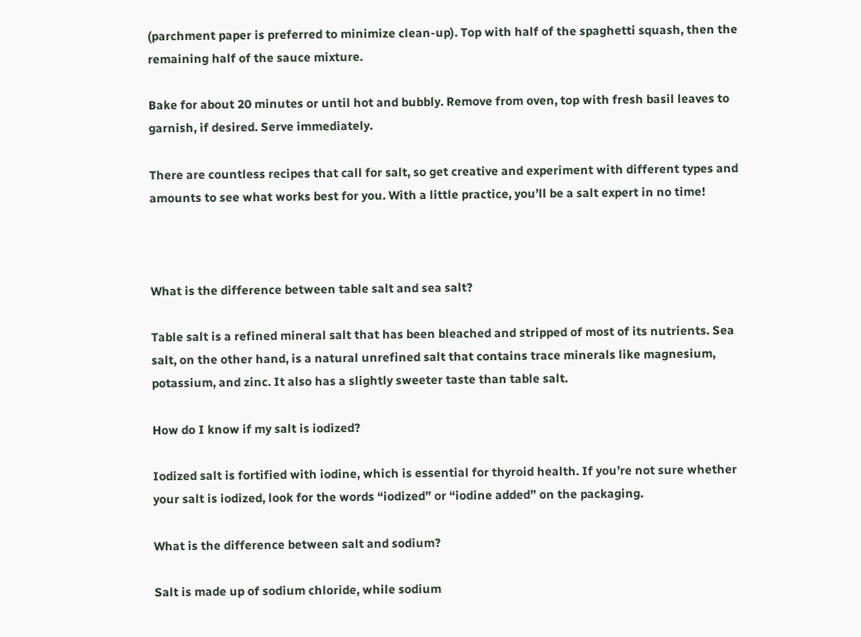(parchment paper is preferred to minimize clean-up). Top with half of the spaghetti squash, then the remaining half of the sauce mixture.

Bake for about 20 minutes or until hot and bubbly. Remove from oven, top with fresh basil leaves to garnish, if desired. Serve immediately.

There are countless recipes that call for salt, so get creative and experiment with different types and amounts to see what works best for you. With a little practice, you’ll be a salt expert in no time!



What is the difference between table salt and sea salt?

Table salt is a refined mineral salt that has been bleached and stripped of most of its nutrients. Sea salt, on the other hand, is a natural unrefined salt that contains trace minerals like magnesium, potassium, and zinc. It also has a slightly sweeter taste than table salt.

How do I know if my salt is iodized?

Iodized salt is fortified with iodine, which is essential for thyroid health. If you’re not sure whether your salt is iodized, look for the words “iodized” or “iodine added” on the packaging.

What is the difference between salt and sodium?

Salt is made up of sodium chloride, while sodium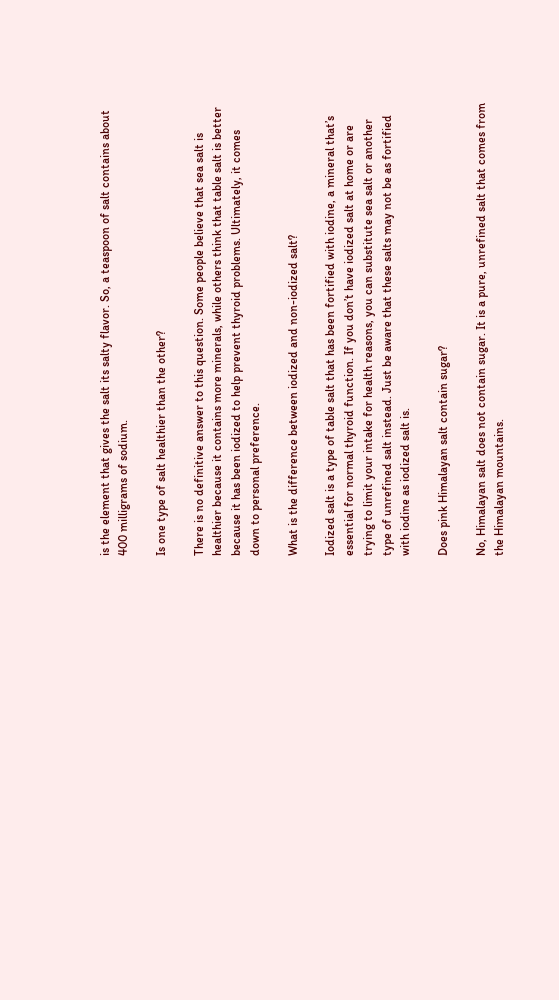is the element that gives the salt its salty flavor. So, a teaspoon of salt contains about 400 milligrams of sodium.

Is one type of salt healthier than the other?

There is no definitive answer to this question. Some people believe that sea salt is healthier because it contains more minerals, while others think that table salt is better because it has been iodized to help prevent thyroid problems. Ultimately, it comes down to personal preference.

What is the difference between iodized and non-iodized salt?

Iodized salt is a type of table salt that has been fortified with iodine, a mineral that’s essential for normal thyroid function. If you don’t have iodized salt at home or are trying to limit your intake for health reasons, you can substitute sea salt or another type of unrefined salt instead. Just be aware that these salts may not be as fortified with iodine as iodized salt is.

Does pink Himalayan salt contain sugar?

No, Himalayan salt does not contain sugar. It is a pure, unrefined salt that comes from the Himalayan mountains.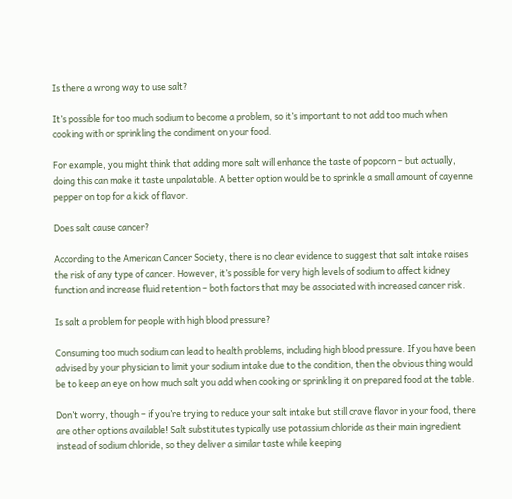Is there a wrong way to use salt?

It’s possible for too much sodium to become a problem, so it’s important to not add too much when cooking with or sprinkling the condiment on your food.

For example, you might think that adding more salt will enhance the taste of popcorn – but actually, doing this can make it taste unpalatable. A better option would be to sprinkle a small amount of cayenne pepper on top for a kick of flavor.

Does salt cause cancer?

According to the American Cancer Society, there is no clear evidence to suggest that salt intake raises the risk of any type of cancer. However, it’s possible for very high levels of sodium to affect kidney function and increase fluid retention – both factors that may be associated with increased cancer risk.

Is salt a problem for people with high blood pressure?

Consuming too much sodium can lead to health problems, including high blood pressure. If you have been advised by your physician to limit your sodium intake due to the condition, then the obvious thing would be to keep an eye on how much salt you add when cooking or sprinkling it on prepared food at the table.

Don’t worry, though – if you’re trying to reduce your salt intake but still crave flavor in your food, there are other options available! Salt substitutes typically use potassium chloride as their main ingredient instead of sodium chloride, so they deliver a similar taste while keeping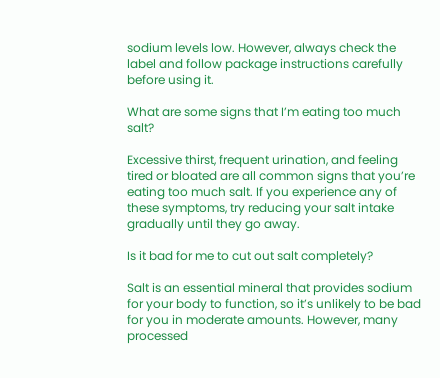sodium levels low. However, always check the label and follow package instructions carefully before using it.

What are some signs that I’m eating too much salt?

Excessive thirst, frequent urination, and feeling tired or bloated are all common signs that you’re eating too much salt. If you experience any of these symptoms, try reducing your salt intake gradually until they go away.

Is it bad for me to cut out salt completely?

Salt is an essential mineral that provides sodium for your body to function, so it’s unlikely to be bad for you in moderate amounts. However, many processed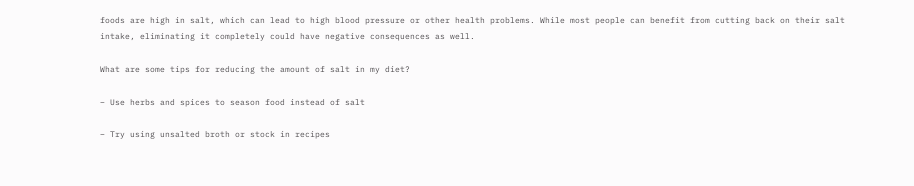foods are high in salt, which can lead to high blood pressure or other health problems. While most people can benefit from cutting back on their salt intake, eliminating it completely could have negative consequences as well.

What are some tips for reducing the amount of salt in my diet?

– Use herbs and spices to season food instead of salt

– Try using unsalted broth or stock in recipes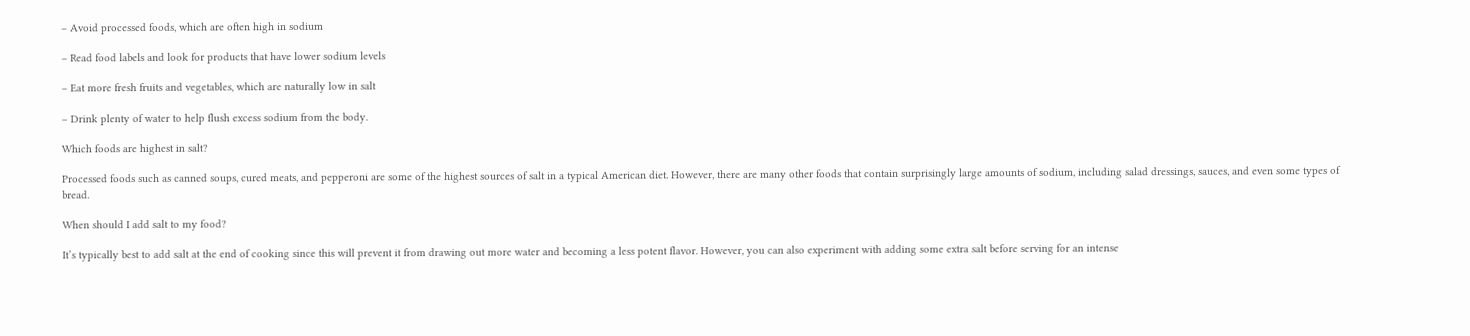– Avoid processed foods, which are often high in sodium

– Read food labels and look for products that have lower sodium levels

– Eat more fresh fruits and vegetables, which are naturally low in salt

– Drink plenty of water to help flush excess sodium from the body.

Which foods are highest in salt?

Processed foods such as canned soups, cured meats, and pepperoni are some of the highest sources of salt in a typical American diet. However, there are many other foods that contain surprisingly large amounts of sodium, including salad dressings, sauces, and even some types of bread.

When should I add salt to my food?

It’s typically best to add salt at the end of cooking since this will prevent it from drawing out more water and becoming a less potent flavor. However, you can also experiment with adding some extra salt before serving for an intense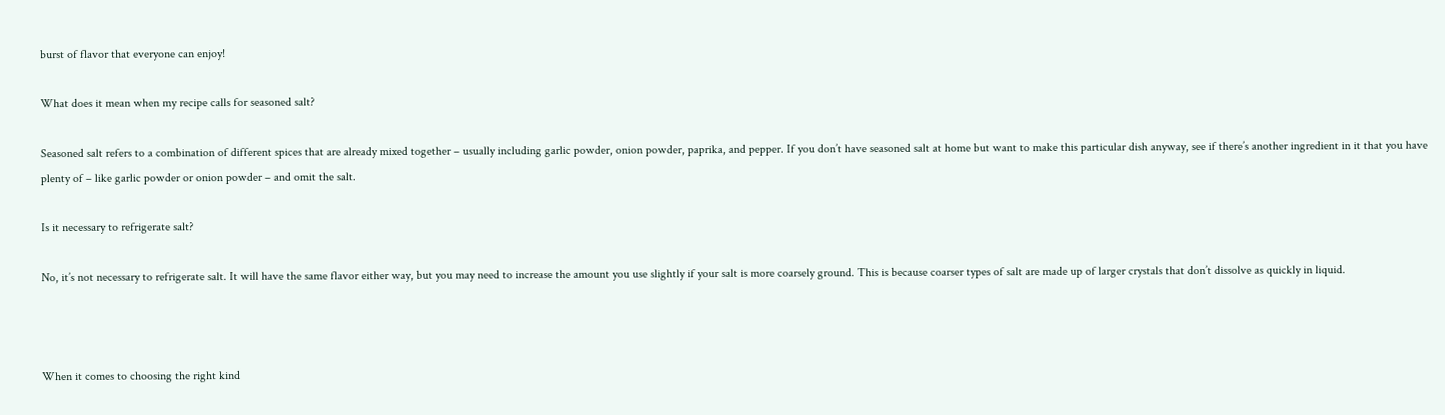burst of flavor that everyone can enjoy!

What does it mean when my recipe calls for seasoned salt?

Seasoned salt refers to a combination of different spices that are already mixed together – usually including garlic powder, onion powder, paprika, and pepper. If you don’t have seasoned salt at home but want to make this particular dish anyway, see if there’s another ingredient in it that you have plenty of – like garlic powder or onion powder – and omit the salt.

Is it necessary to refrigerate salt?

No, it’s not necessary to refrigerate salt. It will have the same flavor either way, but you may need to increase the amount you use slightly if your salt is more coarsely ground. This is because coarser types of salt are made up of larger crystals that don’t dissolve as quickly in liquid.



When it comes to choosing the right kind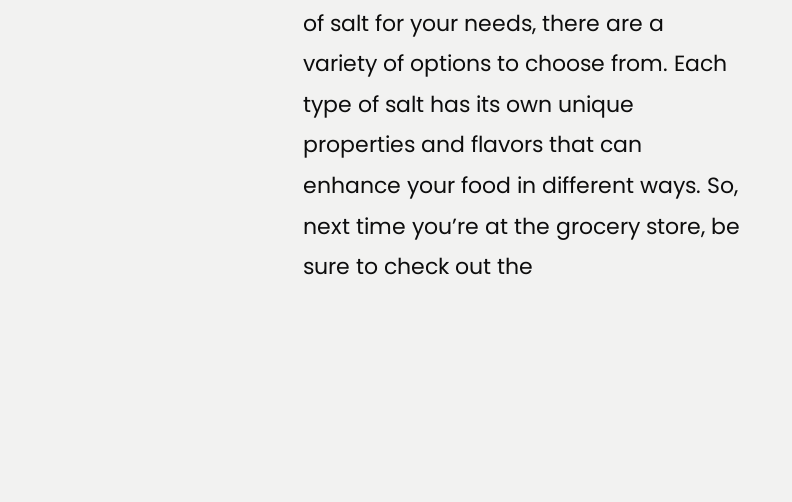of salt for your needs, there are a variety of options to choose from. Each type of salt has its own unique properties and flavors that can enhance your food in different ways. So, next time you’re at the grocery store, be sure to check out the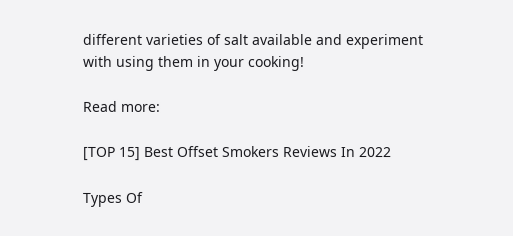different varieties of salt available and experiment with using them in your cooking!

Read more:

[TOP 15] Best Offset Smokers Reviews In 2022

Types Of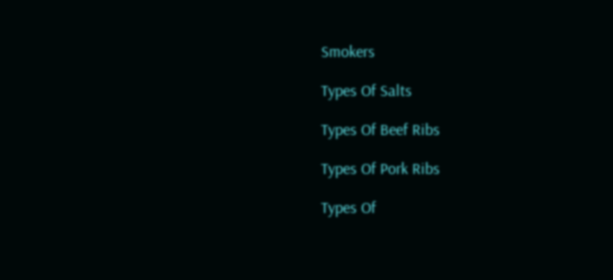Smokers

Types Of Salts

Types Of Beef Ribs

Types Of Pork Ribs

Types Of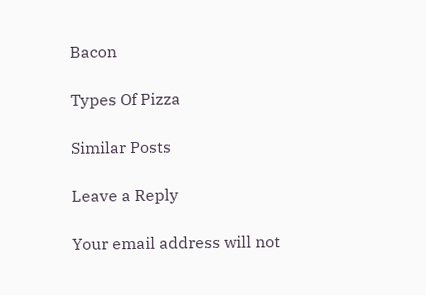Bacon

Types Of Pizza

Similar Posts

Leave a Reply

Your email address will not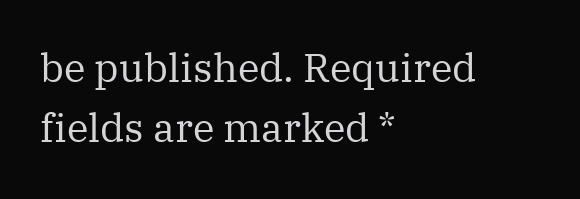be published. Required fields are marked *